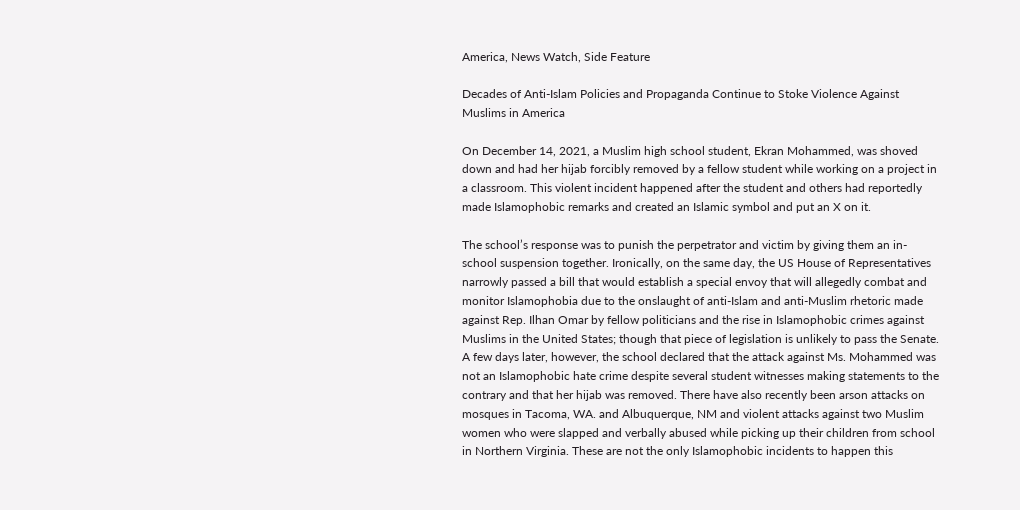America, News Watch, Side Feature

Decades of Anti-Islam Policies and Propaganda Continue to Stoke Violence Against Muslims in America

On December 14, 2021, a Muslim high school student, Ekran Mohammed, was shoved down and had her hijab forcibly removed by a fellow student while working on a project in a classroom. This violent incident happened after the student and others had reportedly made Islamophobic remarks and created an Islamic symbol and put an X on it.

The school’s response was to punish the perpetrator and victim by giving them an in-school suspension together. Ironically, on the same day, the US House of Representatives narrowly passed a bill that would establish a special envoy that will allegedly combat and monitor Islamophobia due to the onslaught of anti-Islam and anti-Muslim rhetoric made against Rep. Ilhan Omar by fellow politicians and the rise in Islamophobic crimes against Muslims in the United States; though that piece of legislation is unlikely to pass the Senate. A few days later, however, the school declared that the attack against Ms. Mohammed was not an Islamophobic hate crime despite several student witnesses making statements to the contrary and that her hijab was removed. There have also recently been arson attacks on mosques in Tacoma, WA. and Albuquerque, NM and violent attacks against two Muslim women who were slapped and verbally abused while picking up their children from school in Northern Virginia. These are not the only Islamophobic incidents to happen this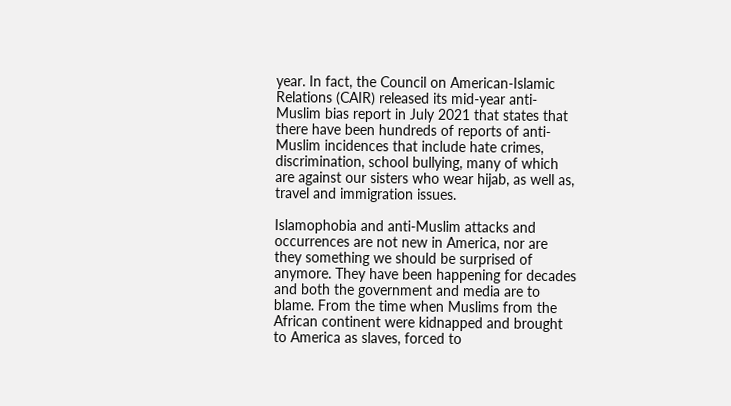year. In fact, the Council on American-Islamic Relations (CAIR) released its mid-year anti-Muslim bias report in July 2021 that states that there have been hundreds of reports of anti-Muslim incidences that include hate crimes, discrimination, school bullying, many of which are against our sisters who wear hijab, as well as, travel and immigration issues.

Islamophobia and anti-Muslim attacks and occurrences are not new in America, nor are they something we should be surprised of anymore. They have been happening for decades and both the government and media are to blame. From the time when Muslims from the African continent were kidnapped and brought to America as slaves, forced to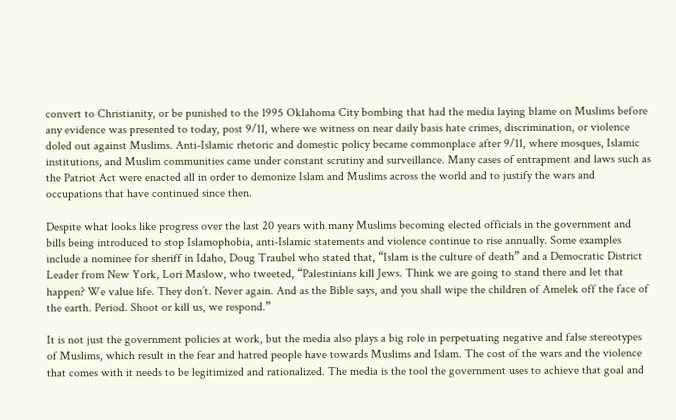convert to Christianity, or be punished to the 1995 Oklahoma City bombing that had the media laying blame on Muslims before any evidence was presented to today, post 9/11, where we witness on near daily basis hate crimes, discrimination, or violence doled out against Muslims. Anti-Islamic rhetoric and domestic policy became commonplace after 9/11, where mosques, Islamic institutions, and Muslim communities came under constant scrutiny and surveillance. Many cases of entrapment and laws such as the Patriot Act were enacted all in order to demonize Islam and Muslims across the world and to justify the wars and occupations that have continued since then.

Despite what looks like progress over the last 20 years with many Muslims becoming elected officials in the government and bills being introduced to stop Islamophobia, anti-Islamic statements and violence continue to rise annually. Some examples include a nominee for sheriff in Idaho, Doug Traubel who stated that, “Islam is the culture of death” and a Democratic District Leader from New York, Lori Maslow, who tweeted, “Palestinians kill Jews. Think we are going to stand there and let that happen? We value life. They don’t. Never again. And as the Bible says, and you shall wipe the children of Amelek off the face of the earth. Period. Shoot or kill us, we respond.”

It is not just the government policies at work, but the media also plays a big role in perpetuating negative and false stereotypes of Muslims, which result in the fear and hatred people have towards Muslims and Islam. The cost of the wars and the violence that comes with it needs to be legitimized and rationalized. The media is the tool the government uses to achieve that goal and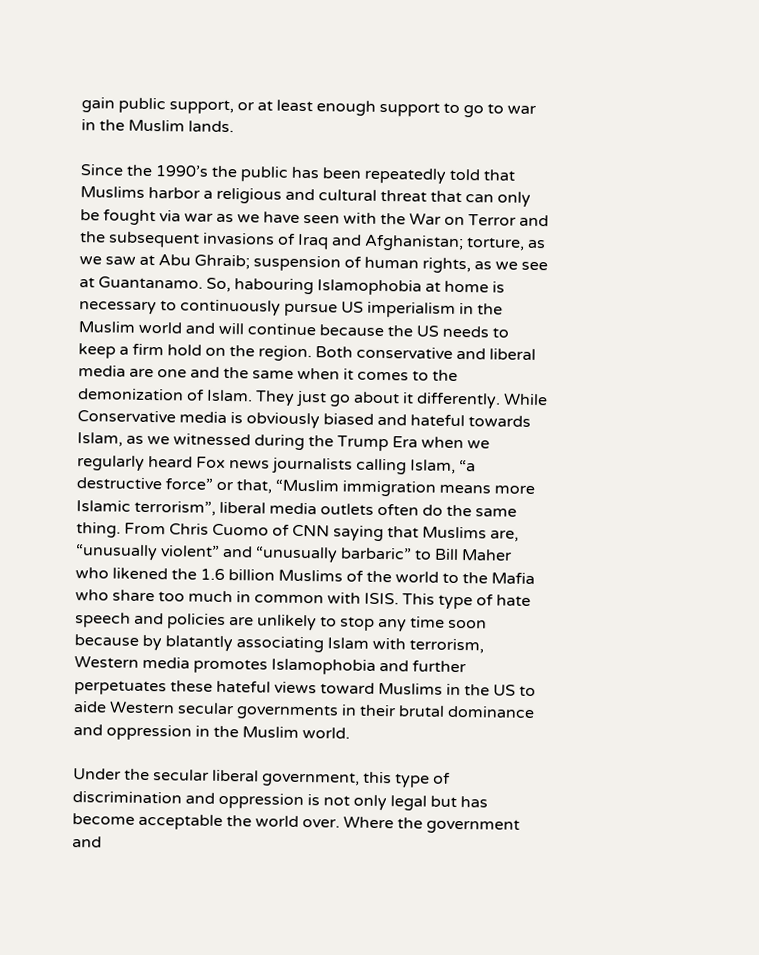gain public support, or at least enough support to go to war in the Muslim lands.

Since the 1990’s the public has been repeatedly told that Muslims harbor a religious and cultural threat that can only be fought via war as we have seen with the War on Terror and the subsequent invasions of Iraq and Afghanistan; torture, as we saw at Abu Ghraib; suspension of human rights, as we see at Guantanamo. So, habouring Islamophobia at home is necessary to continuously pursue US imperialism in the Muslim world and will continue because the US needs to keep a firm hold on the region. Both conservative and liberal media are one and the same when it comes to the demonization of Islam. They just go about it differently. While Conservative media is obviously biased and hateful towards Islam, as we witnessed during the Trump Era when we regularly heard Fox news journalists calling Islam, “a destructive force” or that, “Muslim immigration means more Islamic terrorism”, liberal media outlets often do the same thing. From Chris Cuomo of CNN saying that Muslims are, “unusually violent” and “unusually barbaric” to Bill Maher who likened the 1.6 billion Muslims of the world to the Mafia who share too much in common with ISIS. This type of hate speech and policies are unlikely to stop any time soon because by blatantly associating Islam with terrorism, Western media promotes Islamophobia and further perpetuates these hateful views toward Muslims in the US to aide Western secular governments in their brutal dominance and oppression in the Muslim world.

Under the secular liberal government, this type of discrimination and oppression is not only legal but has become acceptable the world over. Where the government and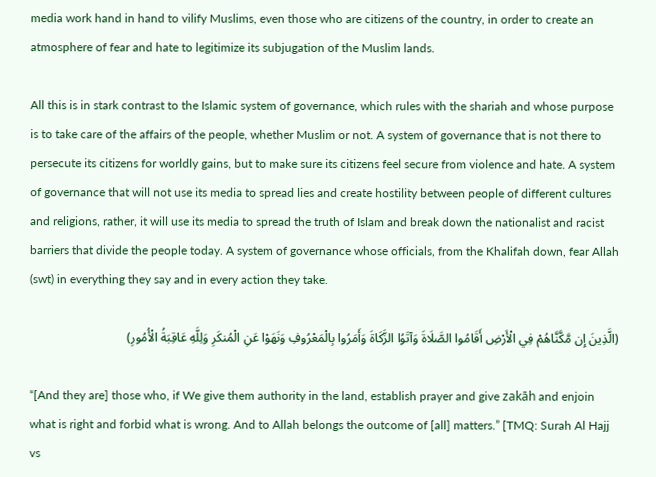media work hand in hand to vilify Muslims, even those who are citizens of the country, in order to create an atmosphere of fear and hate to legitimize its subjugation of the Muslim lands.

All this is in stark contrast to the Islamic system of governance, which rules with the shariah and whose purpose is to take care of the affairs of the people, whether Muslim or not. A system of governance that is not there to persecute its citizens for worldly gains, but to make sure its citizens feel secure from violence and hate. A system of governance that will not use its media to spread lies and create hostility between people of different cultures and religions, rather, it will use its media to spread the truth of Islam and break down the nationalist and racist barriers that divide the people today. A system of governance whose officials, from the Khalifah down, fear Allah (swt) in everything they say and in every action they take.

(الَّذِينَ إِن مَّكَّنَّاهُمْ فِي الْأَرْضِ أَقَامُوا الصَّلَاةَ وَآتَوُا الزَّكَاةَ وَأَمَرُوا بِالْمَعْرُوفِ وَنَهَوْا عَنِ الْمُنكَرِ وَلِلَّهِ عَاقِبَةُ الْأُمُورِ)

“[And they are] those who, if We give them authority in the land, establish prayer and give zakāh and enjoin what is right and forbid what is wrong. And to Allah belongs the outcome of [all] matters.” [TMQ: Surah Al Hajj vs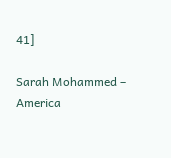41]

Sarah Mohammed – America